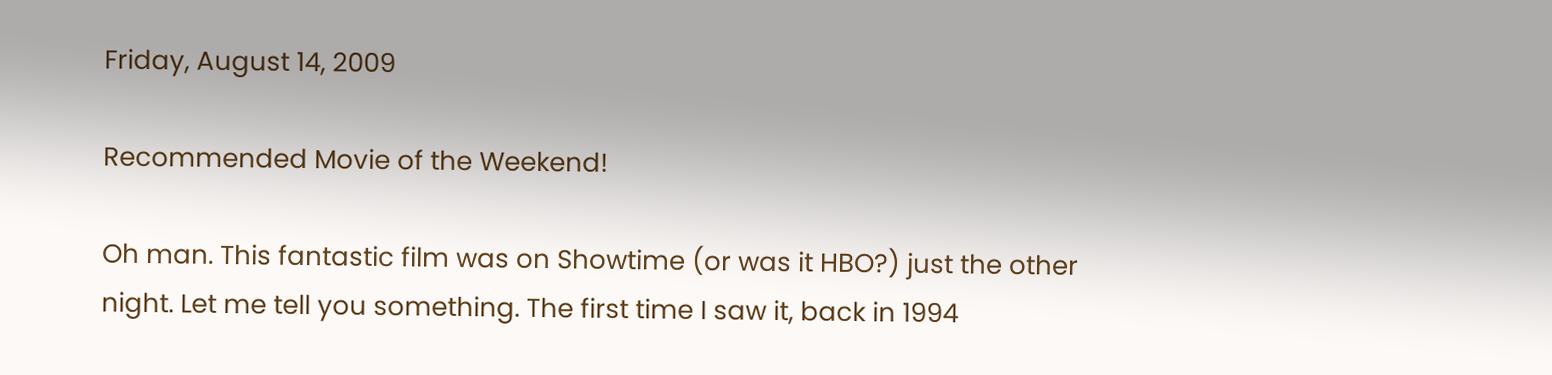Friday, August 14, 2009

Recommended Movie of the Weekend!

Oh man. This fantastic film was on Showtime (or was it HBO?) just the other night. Let me tell you something. The first time I saw it, back in 1994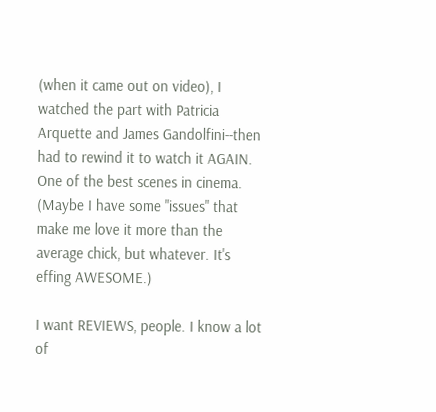(when it came out on video), I watched the part with Patricia Arquette and James Gandolfini--then had to rewind it to watch it AGAIN. One of the best scenes in cinema. (Maybe I have some "issues" that make me love it more than the average chick, but whatever. It's effing AWESOME.)

I want REVIEWS, people. I know a lot of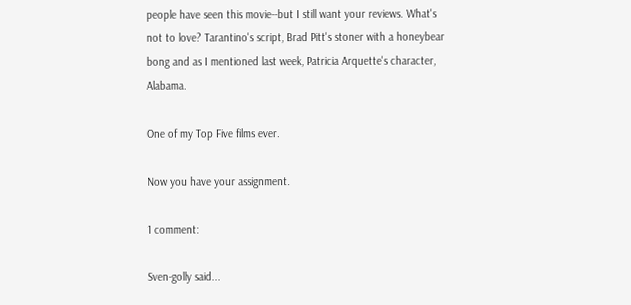people have seen this movie--but I still want your reviews. What's not to love? Tarantino's script, Brad Pitt's stoner with a honeybear bong and as I mentioned last week, Patricia Arquette's character, Alabama.

One of my Top Five films ever.

Now you have your assignment.

1 comment:

Sven-golly said...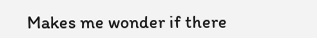Makes me wonder if there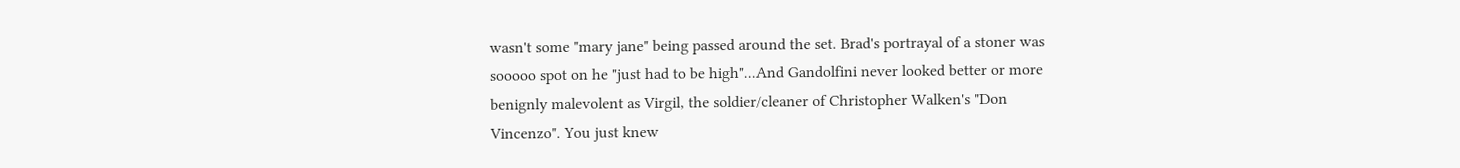wasn't some "mary jane" being passed around the set. Brad's portrayal of a stoner was sooooo spot on he "just had to be high"...And Gandolfini never looked better or more benignly malevolent as Virgil, the soldier/cleaner of Christopher Walken's "Don Vincenzo". You just knew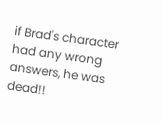if Brad's character had any wrong answers, he was dead!!